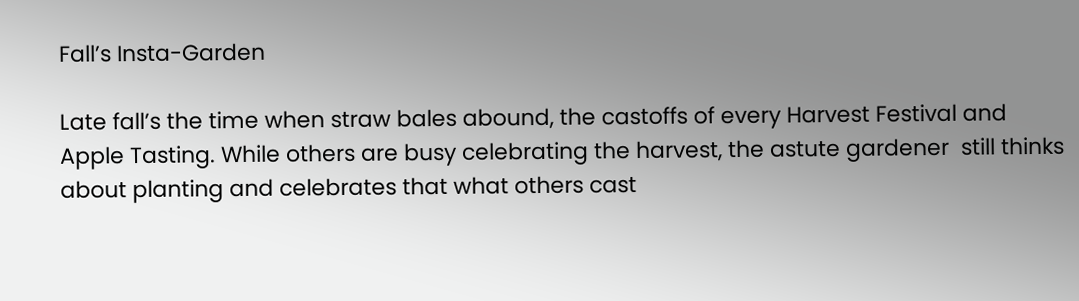Fall’s Insta-Garden

Late fall’s the time when straw bales abound, the castoffs of every Harvest Festival and Apple Tasting. While others are busy celebrating the harvest, the astute gardener  still thinks about planting and celebrates that what others cast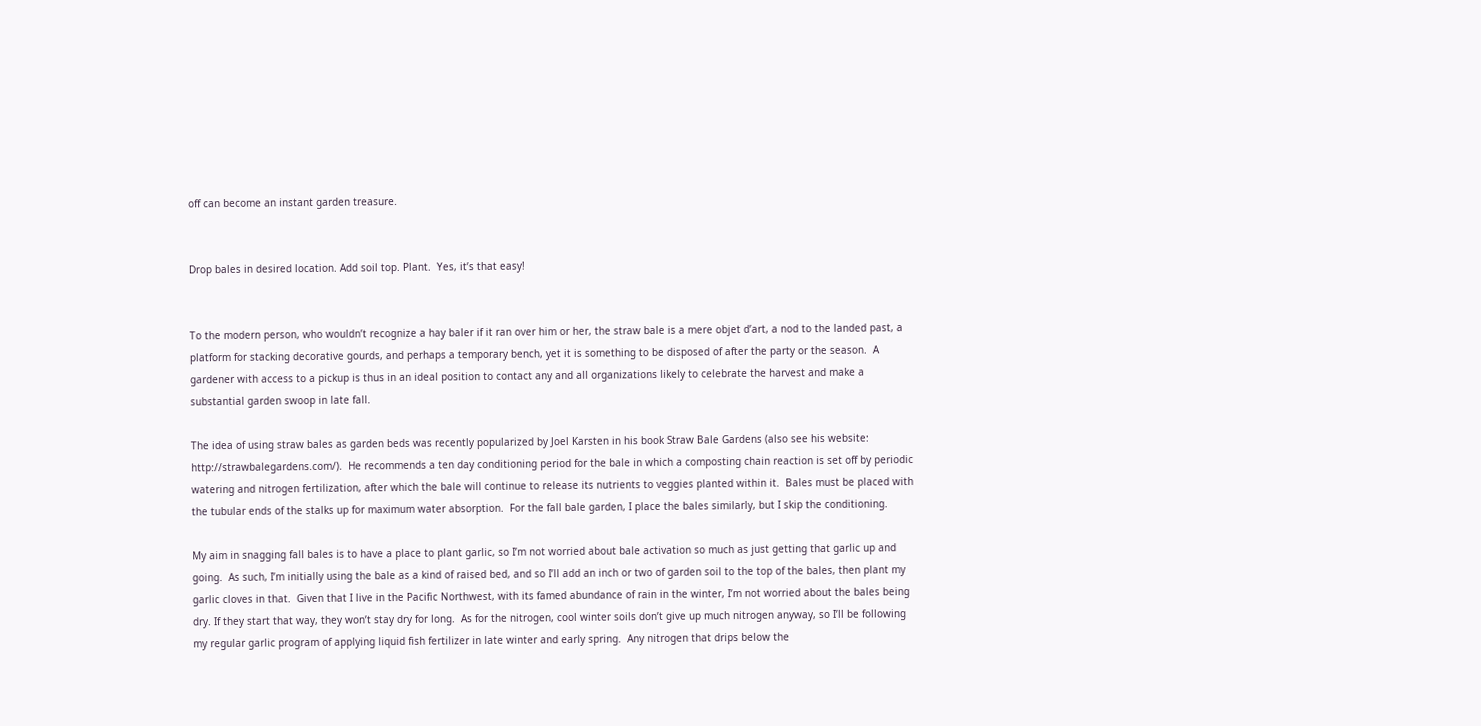off can become an instant garden treasure.


Drop bales in desired location. Add soil top. Plant.  Yes, it’s that easy!


To the modern person, who wouldn’t recognize a hay baler if it ran over him or her, the straw bale is a mere objet d’art, a nod to the landed past, a platform for stacking decorative gourds, and perhaps a temporary bench, yet it is something to be disposed of after the party or the season.  A gardener with access to a pickup is thus in an ideal position to contact any and all organizations likely to celebrate the harvest and make a substantial garden swoop in late fall.

The idea of using straw bales as garden beds was recently popularized by Joel Karsten in his book Straw Bale Gardens (also see his website: http://strawbalegardens.com/).  He recommends a ten day conditioning period for the bale in which a composting chain reaction is set off by periodic watering and nitrogen fertilization, after which the bale will continue to release its nutrients to veggies planted within it.  Bales must be placed with the tubular ends of the stalks up for maximum water absorption.  For the fall bale garden, I place the bales similarly, but I skip the conditioning.

My aim in snagging fall bales is to have a place to plant garlic, so I’m not worried about bale activation so much as just getting that garlic up and going.  As such, I’m initially using the bale as a kind of raised bed, and so I’ll add an inch or two of garden soil to the top of the bales, then plant my garlic cloves in that.  Given that I live in the Pacific Northwest, with its famed abundance of rain in the winter, I’m not worried about the bales being dry. If they start that way, they won’t stay dry for long.  As for the nitrogen, cool winter soils don’t give up much nitrogen anyway, so I’ll be following my regular garlic program of applying liquid fish fertilizer in late winter and early spring.  Any nitrogen that drips below the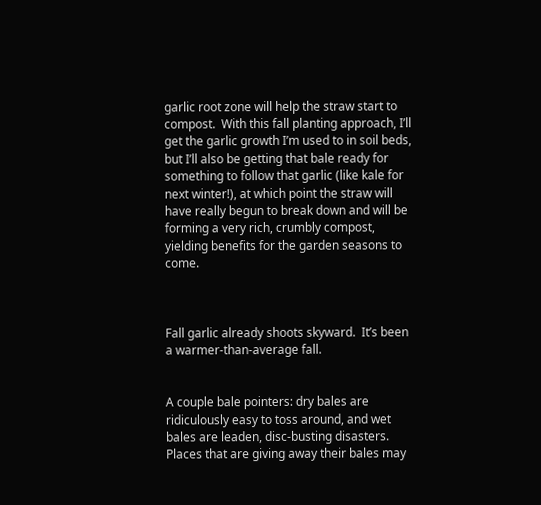garlic root zone will help the straw start to compost.  With this fall planting approach, I’ll get the garlic growth I’m used to in soil beds, but I’ll also be getting that bale ready for something to follow that garlic (like kale for next winter!), at which point the straw will have really begun to break down and will be forming a very rich, crumbly compost, yielding benefits for the garden seasons to come.



Fall garlic already shoots skyward.  It’s been a warmer-than-average fall.


A couple bale pointers: dry bales are ridiculously easy to toss around, and wet bales are leaden, disc-busting disasters.  Places that are giving away their bales may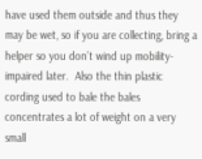have used them outside and thus they may be wet, so if you are collecting, bring a helper so you don’t wind up mobility-impaired later.  Also the thin plastic cording used to bale the bales concentrates a lot of weight on a very small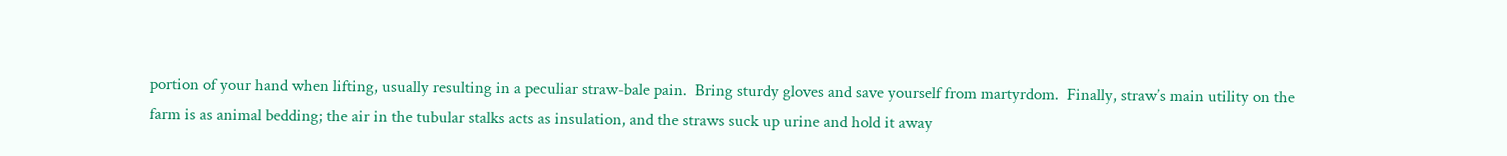portion of your hand when lifting, usually resulting in a peculiar straw-bale pain.  Bring sturdy gloves and save yourself from martyrdom.  Finally, straw’s main utility on the farm is as animal bedding; the air in the tubular stalks acts as insulation, and the straws suck up urine and hold it away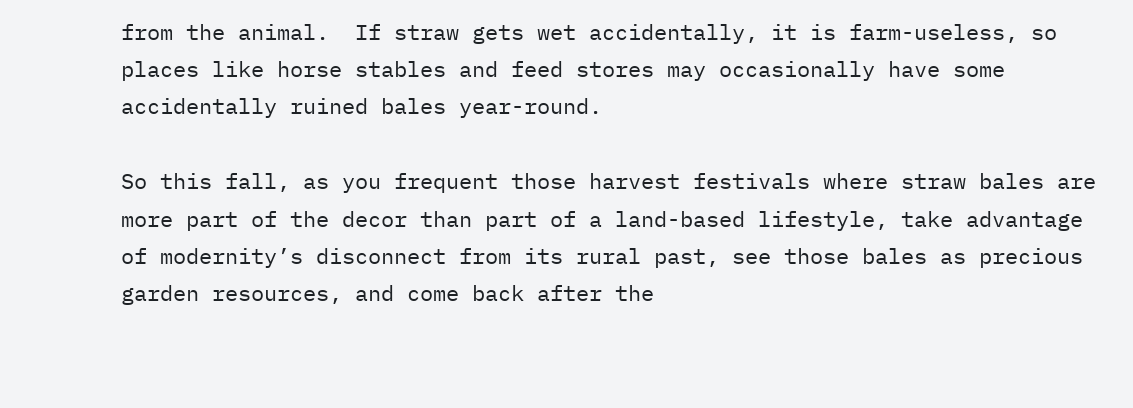from the animal.  If straw gets wet accidentally, it is farm-useless, so places like horse stables and feed stores may occasionally have some accidentally ruined bales year-round.

So this fall, as you frequent those harvest festivals where straw bales are more part of the decor than part of a land-based lifestyle, take advantage of modernity’s disconnect from its rural past, see those bales as precious garden resources, and come back after the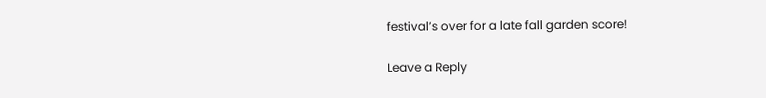festival’s over for a late fall garden score!

Leave a Reply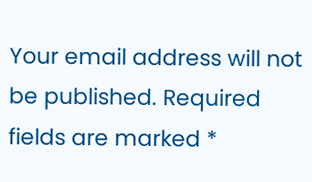Your email address will not be published. Required fields are marked *